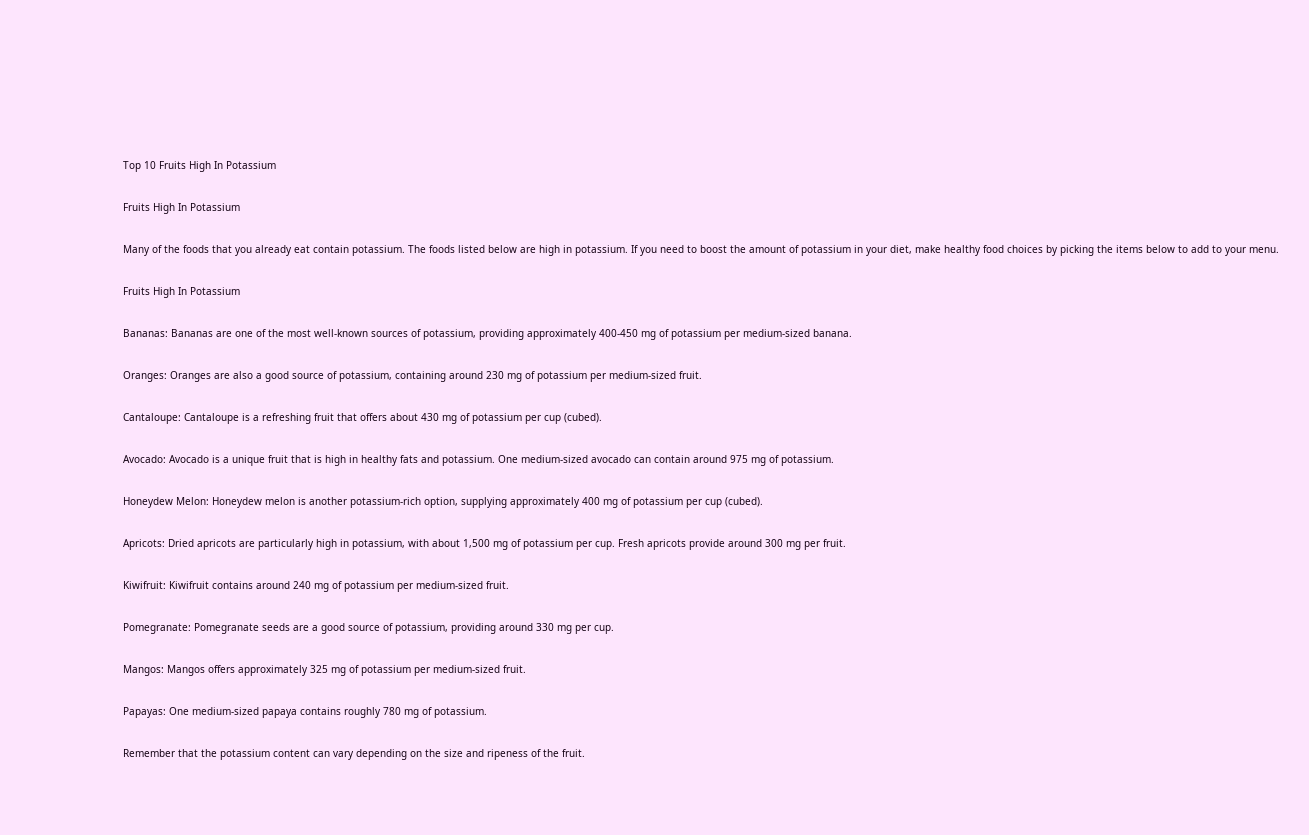Top 10 Fruits High In Potassium

Fruits High In Potassium

Many of the foods that you already eat contain potassium. The foods listed below are high in potassium. If you need to boost the amount of potassium in your diet, make healthy food choices by picking the items below to add to your menu.

Fruits High In Potassium

Bananas: Bananas are one of the most well-known sources of potassium, providing approximately 400-450 mg of potassium per medium-sized banana.

Oranges: Oranges are also a good source of potassium, containing around 230 mg of potassium per medium-sized fruit.

Cantaloupe: Cantaloupe is a refreshing fruit that offers about 430 mg of potassium per cup (cubed).

Avocado: Avocado is a unique fruit that is high in healthy fats and potassium. One medium-sized avocado can contain around 975 mg of potassium.

Honeydew Melon: Honeydew melon is another potassium-rich option, supplying approximately 400 mg of potassium per cup (cubed).

Apricots: Dried apricots are particularly high in potassium, with about 1,500 mg of potassium per cup. Fresh apricots provide around 300 mg per fruit.

Kiwifruit: Kiwifruit contains around 240 mg of potassium per medium-sized fruit.

Pomegranate: Pomegranate seeds are a good source of potassium, providing around 330 mg per cup.

Mangos: Mangos offers approximately 325 mg of potassium per medium-sized fruit.

Papayas: One medium-sized papaya contains roughly 780 mg of potassium.

Remember that the potassium content can vary depending on the size and ripeness of the fruit.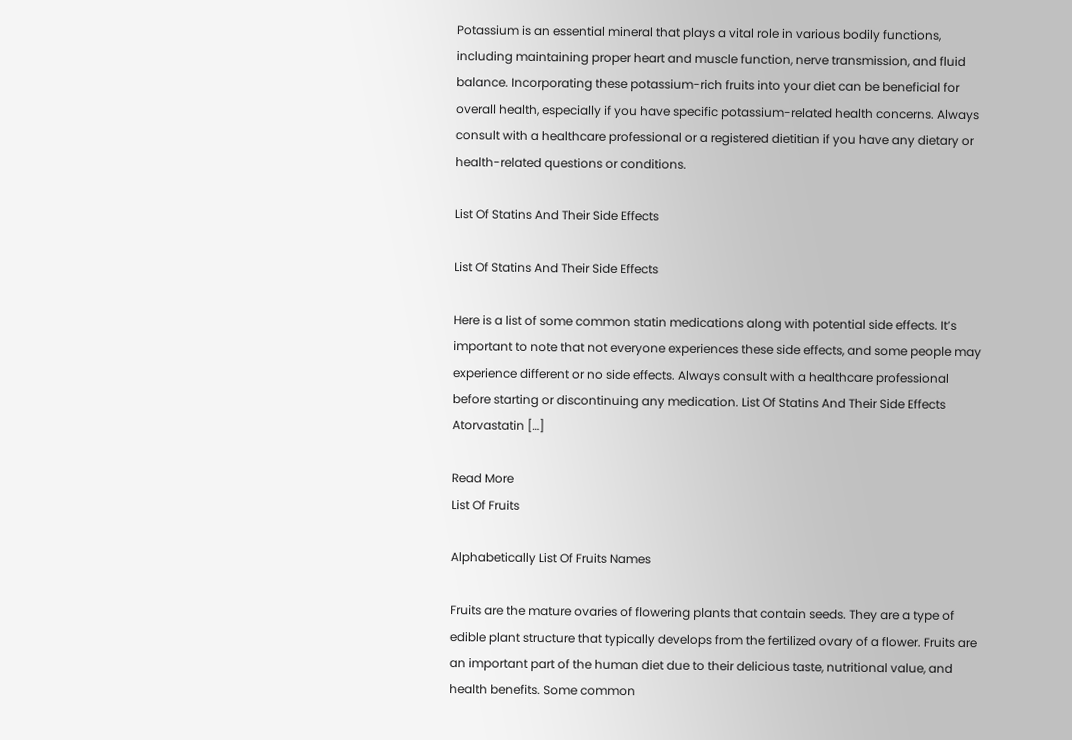Potassium is an essential mineral that plays a vital role in various bodily functions, including maintaining proper heart and muscle function, nerve transmission, and fluid balance. Incorporating these potassium-rich fruits into your diet can be beneficial for overall health, especially if you have specific potassium-related health concerns. Always consult with a healthcare professional or a registered dietitian if you have any dietary or health-related questions or conditions.

List Of Statins And Their Side Effects

List Of Statins And Their Side Effects

Here is a list of some common statin medications along with potential side effects. It’s important to note that not everyone experiences these side effects, and some people may experience different or no side effects. Always consult with a healthcare professional before starting or discontinuing any medication. List Of Statins And Their Side Effects Atorvastatin […]

Read More
List Of Fruits

Alphabetically List Of Fruits Names

Fruits are the mature ovaries of flowering plants that contain seeds. They are a type of edible plant structure that typically develops from the fertilized ovary of a flower. Fruits are an important part of the human diet due to their delicious taste, nutritional value, and health benefits. Some common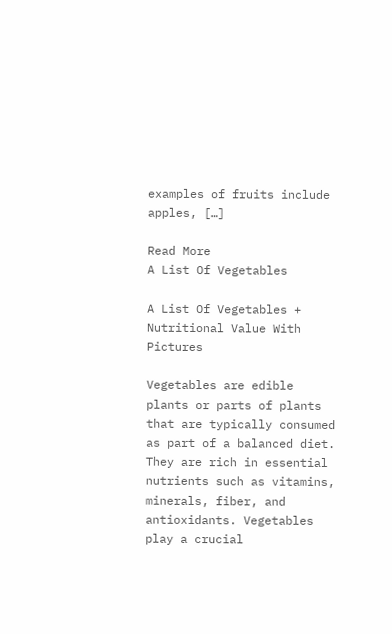examples of fruits include apples, […]

Read More
A List Of Vegetables

A List Of Vegetables + Nutritional Value With Pictures

Vegetables are edible plants or parts of plants that are typically consumed as part of a balanced diet. They are rich in essential nutrients such as vitamins, minerals, fiber, and antioxidants. Vegetables play a crucial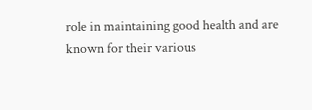role in maintaining good health and are known for their various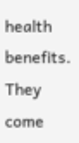health benefits. They come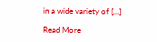in a wide variety of […]

Read More